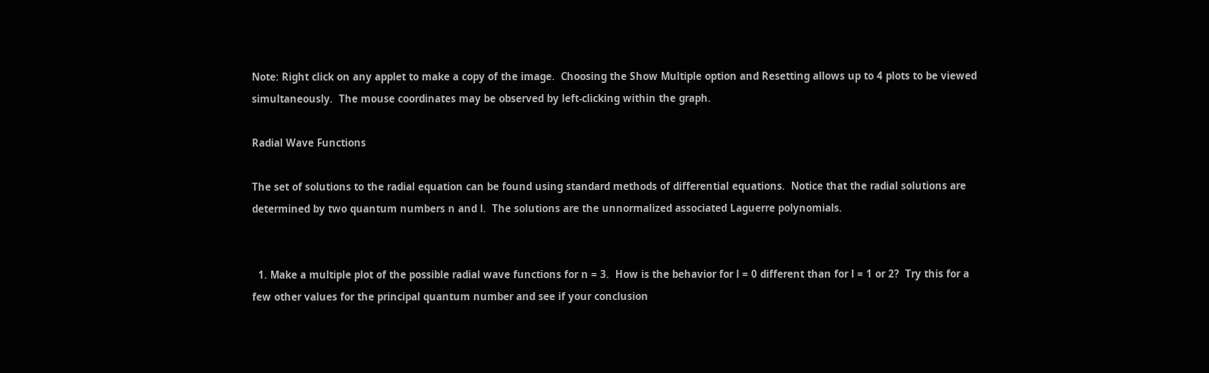Note: Right click on any applet to make a copy of the image.  Choosing the Show Multiple option and Resetting allows up to 4 plots to be viewed simultaneously.  The mouse coordinates may be observed by left-clicking within the graph.

Radial Wave Functions

The set of solutions to the radial equation can be found using standard methods of differential equations.  Notice that the radial solutions are determined by two quantum numbers n and l.  The solutions are the unnormalized associated Laguerre polynomials.


  1. Make a multiple plot of the possible radial wave functions for n = 3.  How is the behavior for l = 0 different than for l = 1 or 2?  Try this for a few other values for the principal quantum number and see if your conclusion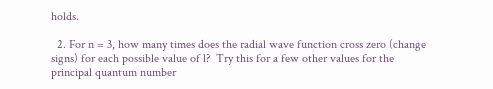holds.

  2. For n = 3, how many times does the radial wave function cross zero (change signs) for each possible value of l?  Try this for a few other values for the principal quantum number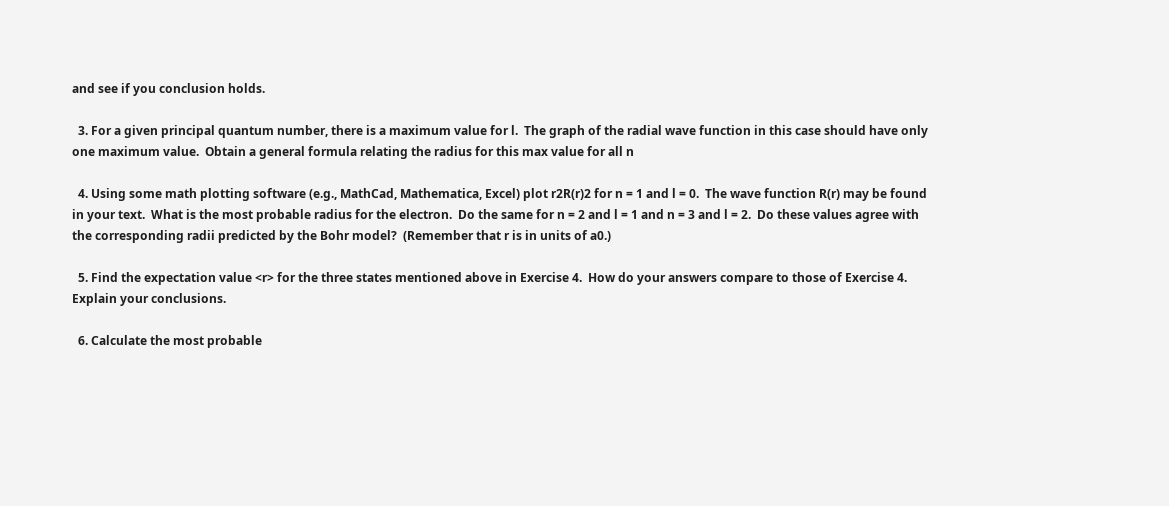and see if you conclusion holds.

  3. For a given principal quantum number, there is a maximum value for l.  The graph of the radial wave function in this case should have only one maximum value.  Obtain a general formula relating the radius for this max value for all n

  4. Using some math plotting software (e.g., MathCad, Mathematica, Excel) plot r2R(r)2 for n = 1 and l = 0.  The wave function R(r) may be found in your text.  What is the most probable radius for the electron.  Do the same for n = 2 and l = 1 and n = 3 and l = 2.  Do these values agree with the corresponding radii predicted by the Bohr model?  (Remember that r is in units of a0.)

  5. Find the expectation value <r> for the three states mentioned above in Exercise 4.  How do your answers compare to those of Exercise 4.  Explain your conclusions.

  6. Calculate the most probable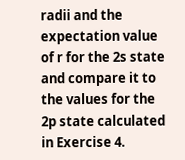radii and the expectation value of r for the 2s state and compare it to the values for the 2p state calculated in Exercise 4.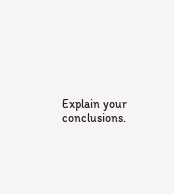Explain your conclusions.